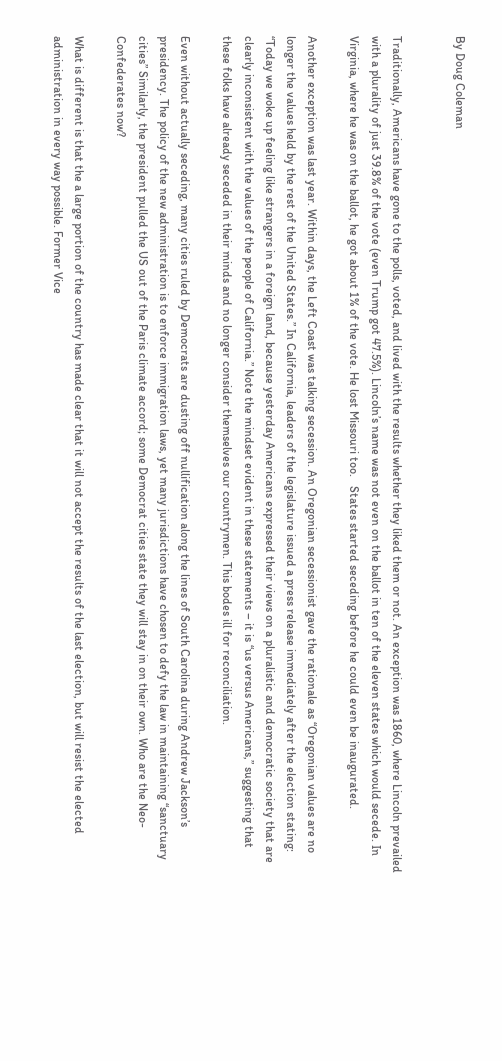By Doug Coleman


Traditionally, Americans have gone to the polls, voted, and lived with the results whether they liked them or not. An exception was 1860, where Lincoln prevailed with a plurality of just 39.8% of the vote (even Trump got 47.5%). Lincoln’s name was not even on the ballot in ten of the eleven states which would secede. In Virginia, where he was on the ballot, he got about 1% of the vote. He lost Missouri too.   States started seceding before he could even be inaugurated.

Another exception was last year. Within days, the Left Coast was talking secession. An Oregonian secessionist gave the rationale as “Oregonian values are no longer the values held by the rest of the United States.” In California, leaders of the legislature issued a press release immediately after the election stating: “Today we woke up feeling like strangers in a foreign land, because yesterday Americans expressed their views on a pluralistic and democratic society that are clearly inconsistent with the values of the people of California.” Note the mindset evident in these statements – it is “us versus Americans,” suggesting that these folks have already seceded in their minds and no longer consider themselves our countrymen. This bodes ill for reconciliation.

Even without actually seceding, many cities ruled by Democrats are dusting off nullification along the lines of South Carolina during Andrew Jackson’s presidency. The policy of the new administration is to enforce immigration laws, yet many jurisdictions have chosen to defy the law in maintaining “sanctuary cities” Similarly, the president pulled the US out of the Paris climate accord; some Democrat cities state they will stay in on their own. Who are the Neo-Confederates now?

What is different is that the a large portion of the country has made clear that it will not accept the results of the last election, but will resist the elected administration in every way possible. Former Vice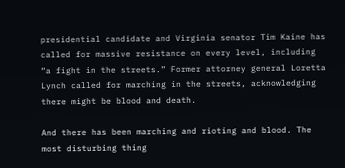presidential candidate and Virginia senator Tim Kaine has called for massive resistance on every level, including “a fight in the streets.” Former attorney general Loretta Lynch called for marching in the streets, acknowledging there might be blood and death.

And there has been marching and rioting and blood. The most disturbing thing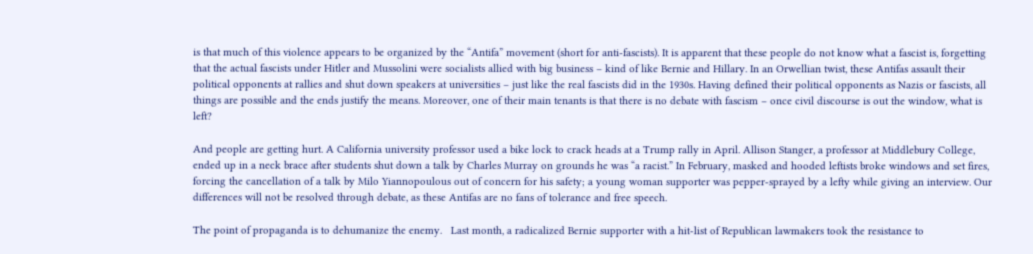is that much of this violence appears to be organized by the “Antifa” movement (short for anti-fascists). It is apparent that these people do not know what a fascist is, forgetting that the actual fascists under Hitler and Mussolini were socialists allied with big business – kind of like Bernie and Hillary. In an Orwellian twist, these Antifas assault their political opponents at rallies and shut down speakers at universities – just like the real fascists did in the 1930s. Having defined their political opponents as Nazis or fascists, all things are possible and the ends justify the means. Moreover, one of their main tenants is that there is no debate with fascism – once civil discourse is out the window, what is left?

And people are getting hurt. A California university professor used a bike lock to crack heads at a Trump rally in April. Allison Stanger, a professor at Middlebury College, ended up in a neck brace after students shut down a talk by Charles Murray on grounds he was “a racist.” In February, masked and hooded leftists broke windows and set fires, forcing the cancellation of a talk by Milo Yiannopoulous out of concern for his safety; a young woman supporter was pepper-sprayed by a lefty while giving an interview. Our differences will not be resolved through debate, as these Antifas are no fans of tolerance and free speech.

The point of propaganda is to dehumanize the enemy.   Last month, a radicalized Bernie supporter with a hit-list of Republican lawmakers took the resistance to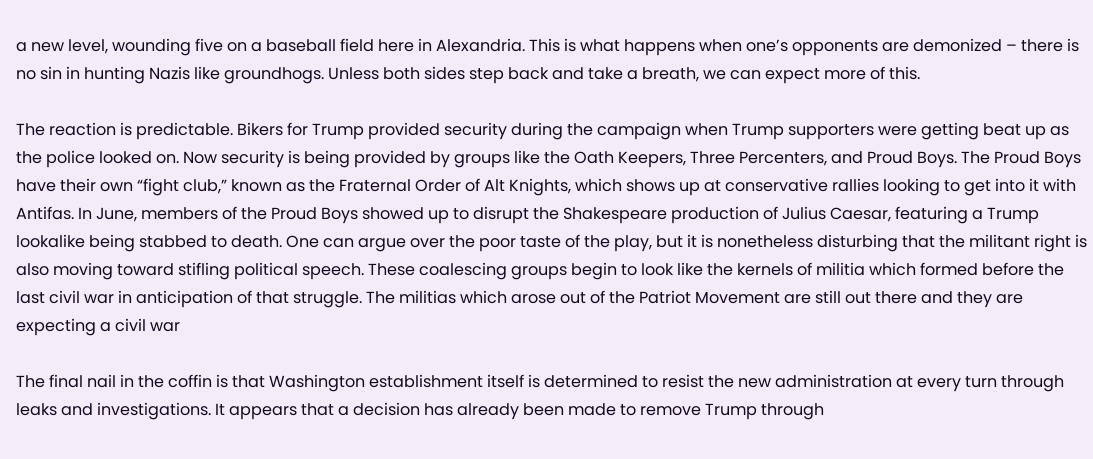a new level, wounding five on a baseball field here in Alexandria. This is what happens when one’s opponents are demonized – there is no sin in hunting Nazis like groundhogs. Unless both sides step back and take a breath, we can expect more of this.

The reaction is predictable. Bikers for Trump provided security during the campaign when Trump supporters were getting beat up as the police looked on. Now security is being provided by groups like the Oath Keepers, Three Percenters, and Proud Boys. The Proud Boys have their own “fight club,” known as the Fraternal Order of Alt Knights, which shows up at conservative rallies looking to get into it with Antifas. In June, members of the Proud Boys showed up to disrupt the Shakespeare production of Julius Caesar, featuring a Trump lookalike being stabbed to death. One can argue over the poor taste of the play, but it is nonetheless disturbing that the militant right is also moving toward stifling political speech. These coalescing groups begin to look like the kernels of militia which formed before the last civil war in anticipation of that struggle. The militias which arose out of the Patriot Movement are still out there and they are expecting a civil war

The final nail in the coffin is that Washington establishment itself is determined to resist the new administration at every turn through leaks and investigations. It appears that a decision has already been made to remove Trump through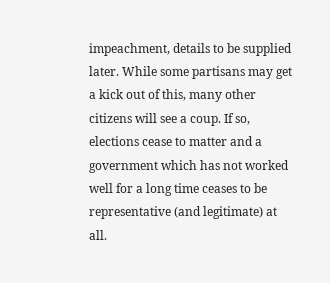impeachment, details to be supplied later. While some partisans may get a kick out of this, many other citizens will see a coup. If so, elections cease to matter and a government which has not worked well for a long time ceases to be representative (and legitimate) at all.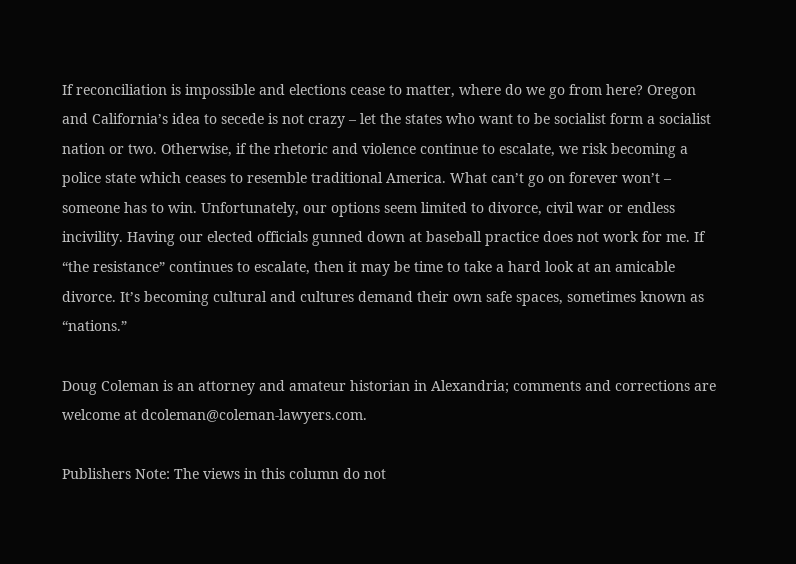If reconciliation is impossible and elections cease to matter, where do we go from here? Oregon and California’s idea to secede is not crazy – let the states who want to be socialist form a socialist nation or two. Otherwise, if the rhetoric and violence continue to escalate, we risk becoming a police state which ceases to resemble traditional America. What can’t go on forever won’t – someone has to win. Unfortunately, our options seem limited to divorce, civil war or endless incivility. Having our elected officials gunned down at baseball practice does not work for me. If “the resistance” continues to escalate, then it may be time to take a hard look at an amicable divorce. It’s becoming cultural and cultures demand their own safe spaces, sometimes known as “nations.”

Doug Coleman is an attorney and amateur historian in Alexandria; comments and corrections are welcome at dcoleman@coleman-lawyers.com.

Publishers Note: The views in this column do not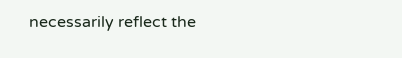necessarily reflect the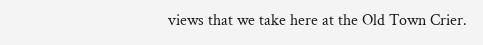views that we take here at the Old Town Crier.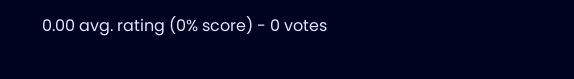0.00 avg. rating (0% score) - 0 votes